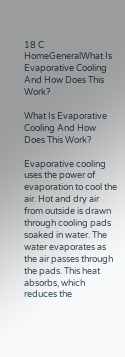18 C
HomeGeneralWhat Is Evaporative Cooling And How Does This Work?

What Is Evaporative Cooling And How Does This Work?

Evaporative cooling uses the power of evaporation to cool the air. Hot and dry air from outside is drawn through cooling pads soaked in water. The water evaporates as the air passes through the pads. This heat absorbs, which reduces the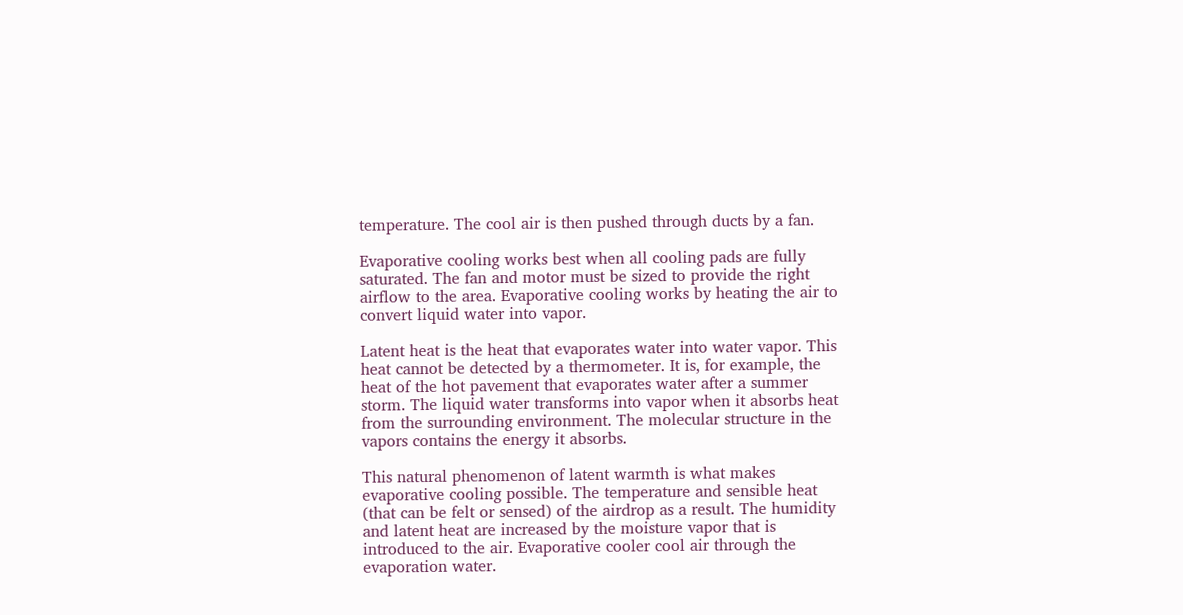temperature. The cool air is then pushed through ducts by a fan.

Evaporative cooling works best when all cooling pads are fully saturated. The fan and motor must be sized to provide the right airflow to the area. Evaporative cooling works by heating the air to convert liquid water into vapor.

Latent heat is the heat that evaporates water into water vapor. This heat cannot be detected by a thermometer. It is, for example, the heat of the hot pavement that evaporates water after a summer storm. The liquid water transforms into vapor when it absorbs heat from the surrounding environment. The molecular structure in the vapors contains the energy it absorbs.

This natural phenomenon of latent warmth is what makes evaporative cooling possible. The temperature and sensible heat (that can be felt or sensed) of the airdrop as a result. The humidity and latent heat are increased by the moisture vapor that is introduced to the air. Evaporative cooler cool air through the evaporation water.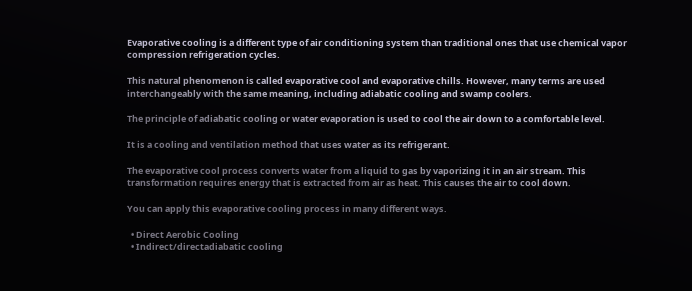Evaporative cooling is a different type of air conditioning system than traditional ones that use chemical vapor compression refrigeration cycles.

This natural phenomenon is called evaporative cool and evaporative chills. However, many terms are used interchangeably with the same meaning, including adiabatic cooling and swamp coolers.

The principle of adiabatic cooling or water evaporation is used to cool the air down to a comfortable level.

It is a cooling and ventilation method that uses water as its refrigerant.

The evaporative cool process converts water from a liquid to gas by vaporizing it in an air stream. This transformation requires energy that is extracted from air as heat. This causes the air to cool down.

You can apply this evaporative cooling process in many different ways.

  • Direct Aerobic Cooling
  • Indirect/directadiabatic cooling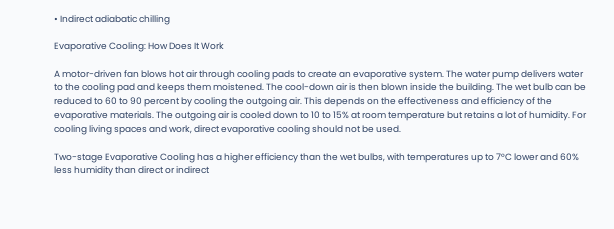• Indirect adiabatic chilling

Evaporative Cooling: How Does It Work

A motor-driven fan blows hot air through cooling pads to create an evaporative system. The water pump delivers water to the cooling pad and keeps them moistened. The cool-down air is then blown inside the building. The wet bulb can be reduced to 60 to 90 percent by cooling the outgoing air. This depends on the effectiveness and efficiency of the evaporative materials. The outgoing air is cooled down to 10 to 15% at room temperature but retains a lot of humidity. For cooling living spaces and work, direct evaporative cooling should not be used.

Two-stage Evaporative Cooling has a higher efficiency than the wet bulbs, with temperatures up to 7°C lower and 60% less humidity than direct or indirect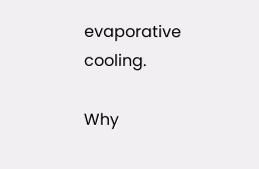evaporative cooling.

Why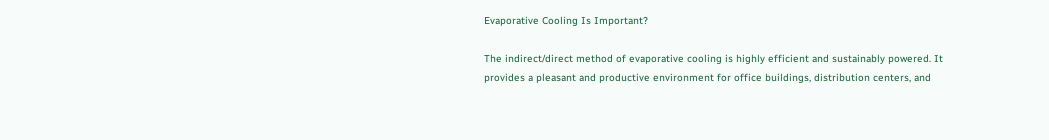Evaporative Cooling Is Important?

The indirect/direct method of evaporative cooling is highly efficient and sustainably powered. It provides a pleasant and productive environment for office buildings, distribution centers, and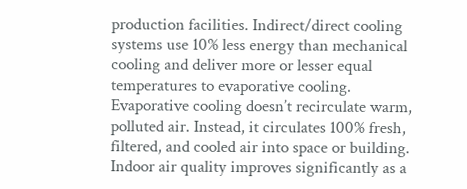production facilities. Indirect/direct cooling systems use 10% less energy than mechanical cooling and deliver more or lesser equal temperatures to evaporative cooling. Evaporative cooling doesn’t recirculate warm, polluted air. Instead, it circulates 100% fresh, filtered, and cooled air into space or building. Indoor air quality improves significantly as a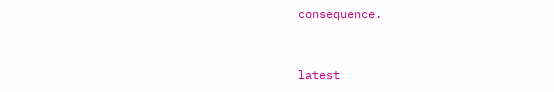consequence.


latest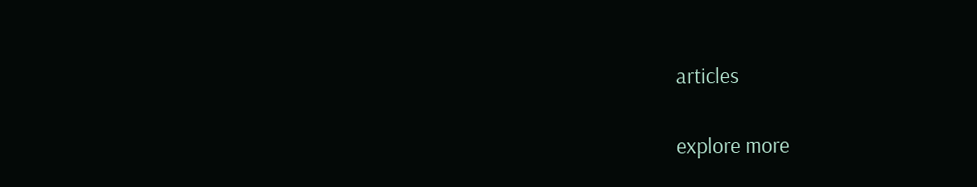articles

explore more